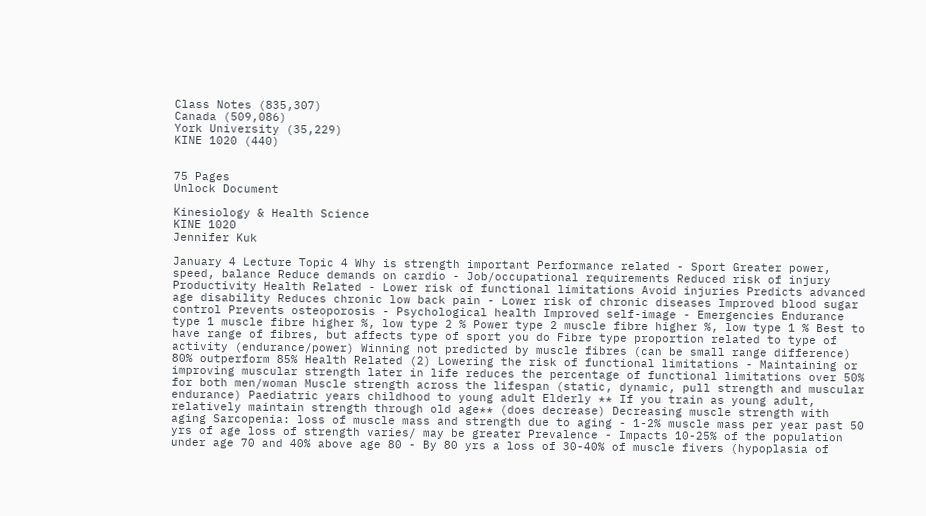Class Notes (835,307)
Canada (509,086)
York University (35,229)
KINE 1020 (440)


75 Pages
Unlock Document

Kinesiology & Health Science
KINE 1020
Jennifer Kuk

January 4 Lecture Topic 4 Why is strength important Performance related - Sport Greater power, speed, balance Reduce demands on cardio - Job/occupational requirements Reduced risk of injury Productivity Health Related - Lower risk of functional limitations Avoid injuries Predicts advanced age disability Reduces chronic low back pain - Lower risk of chronic diseases Improved blood sugar control Prevents osteoporosis - Psychological health Improved self-image - Emergencies Endurance type 1 muscle fibre higher %, low type 2 % Power type 2 muscle fibre higher %, low type 1 % Best to have range of fibres, but affects type of sport you do Fibre type proportion related to type of activity (endurance/power) Winning not predicted by muscle fibres (can be small range difference) 80% outperform 85% Health Related (2) Lowering the risk of functional limitations - Maintaining or improving muscular strength later in life reduces the percentage of functional limitations over 50% for both men/woman Muscle strength across the lifespan (static, dynamic, pull strength and muscular endurance) Paediatric years childhood to young adult Elderly ** If you train as young adult, relatively maintain strength through old age** (does decrease) Decreasing muscle strength with aging Sarcopenia: loss of muscle mass and strength due to aging - 1-2% muscle mass per year past 50 yrs of age loss of strength varies/ may be greater Prevalence - Impacts 10-25% of the population under age 70 and 40% above age 80 - By 80 yrs a loss of 30-40% of muscle fivers (hypoplasia of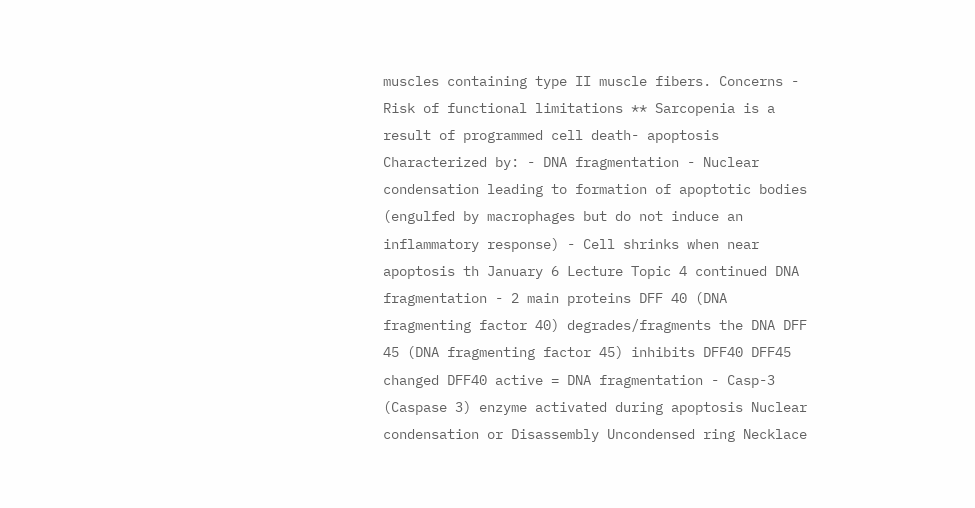muscles containing type II muscle fibers. Concerns - Risk of functional limitations ** Sarcopenia is a result of programmed cell death- apoptosis Characterized by: - DNA fragmentation - Nuclear condensation leading to formation of apoptotic bodies (engulfed by macrophages but do not induce an inflammatory response) - Cell shrinks when near apoptosis th January 6 Lecture Topic 4 continued DNA fragmentation - 2 main proteins DFF 40 (DNA fragmenting factor 40) degrades/fragments the DNA DFF 45 (DNA fragmenting factor 45) inhibits DFF40 DFF45 changed DFF40 active = DNA fragmentation - Casp-3 (Caspase 3) enzyme activated during apoptosis Nuclear condensation or Disassembly Uncondensed ring Necklace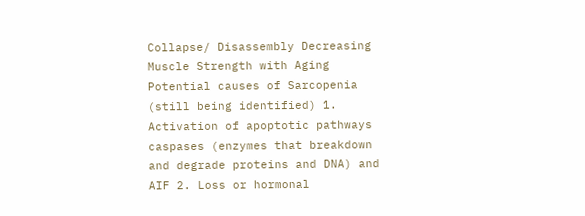Collapse/ Disassembly Decreasing Muscle Strength with Aging Potential causes of Sarcopenia (still being identified) 1. Activation of apoptotic pathways caspases (enzymes that breakdown and degrade proteins and DNA) and AIF 2. Loss or hormonal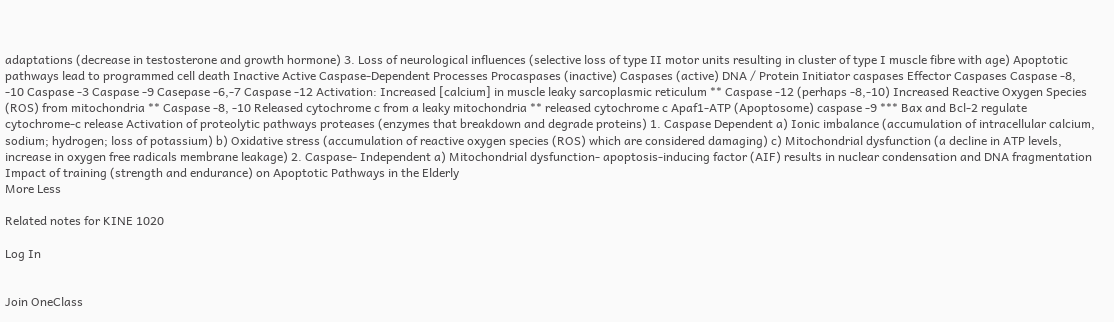adaptations (decrease in testosterone and growth hormone) 3. Loss of neurological influences (selective loss of type II motor units resulting in cluster of type I muscle fibre with age) Apoptotic pathways lead to programmed cell death Inactive Active Caspase-Dependent Processes Procaspases (inactive) Caspases (active) DNA / Protein Initiator caspases Effector Caspases Caspase -8, -10 Caspase -3 Caspase -9 Casepase -6,-7 Caspase -12 Activation: Increased [calcium] in muscle leaky sarcoplasmic reticulum ** Caspase -12 (perhaps -8,-10) Increased Reactive Oxygen Species (ROS) from mitochondria ** Caspase -8, -10 Released cytochrome c from a leaky mitochondria ** released cytochrome c Apaf1-ATP (Apoptosome) caspase -9 *** Bax and Bcl-2 regulate cytochrome-c release Activation of proteolytic pathways proteases (enzymes that breakdown and degrade proteins) 1. Caspase Dependent a) Ionic imbalance (accumulation of intracellular calcium, sodium; hydrogen; loss of potassium) b) Oxidative stress (accumulation of reactive oxygen species (ROS) which are considered damaging) c) Mitochondrial dysfunction (a decline in ATP levels, increase in oxygen free radicals membrane leakage) 2. Caspase- Independent a) Mitochondrial dysfunction- apoptosis-inducing factor (AIF) results in nuclear condensation and DNA fragmentation Impact of training (strength and endurance) on Apoptotic Pathways in the Elderly
More Less

Related notes for KINE 1020

Log In


Join OneClass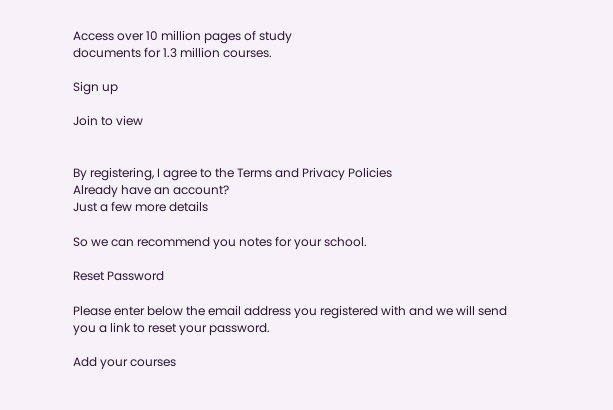Access over 10 million pages of study
documents for 1.3 million courses.

Sign up

Join to view


By registering, I agree to the Terms and Privacy Policies
Already have an account?
Just a few more details

So we can recommend you notes for your school.

Reset Password

Please enter below the email address you registered with and we will send you a link to reset your password.

Add your courses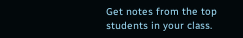Get notes from the top students in your class.